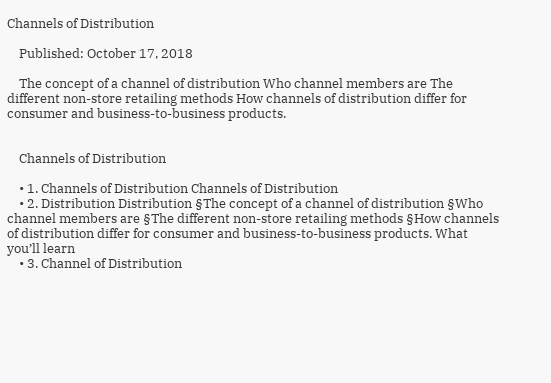Channels of Distribution

    Published: October 17, 2018

    The concept of a channel of distribution Who channel members are The different non-store retailing methods How channels of distribution differ for consumer and business-to-business products.


    Channels of Distribution

    • 1. Channels of Distribution Channels of Distribution
    • 2. Distribution Distribution §The concept of a channel of distribution §Who channel members are §The different non-store retailing methods §How channels of distribution differ for consumer and business-to-business products. What you’ll learn
    • 3. Channel of Distribution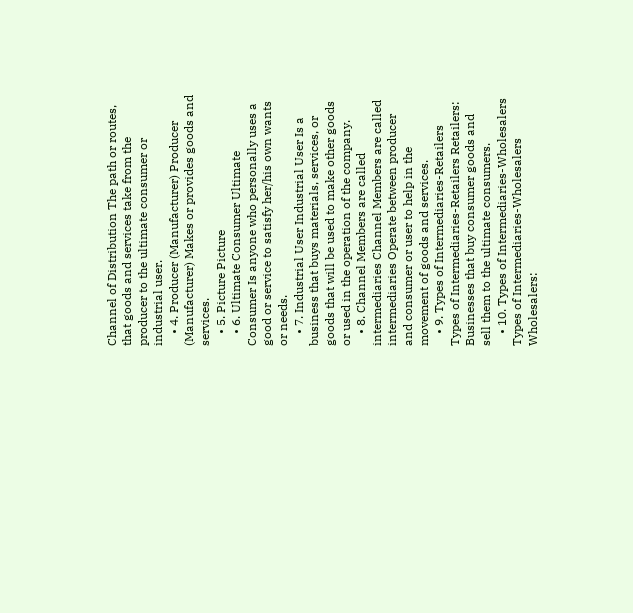Channel of Distribution The path or routes, that goods and services take from the producer to the ultimate consumer or industrial user.
    • 4. Producer (Manufacturer) Producer (Manufacturer) Makes or provides goods and services.
    • 5. Picture Picture
    • 6. Ultimate Consumer Ultimate Consumer Is anyone who personally uses a good or service to satisfy her/his own wants or needs.
    • 7. Industrial User Industrial User Is a business that buys materials, services, or goods that will be used to make other goods or used in the operation of the company.
    • 8. Channel Members are called intermediaries Channel Members are called intermediaries Operate between producer and consumer or user to help in the movement of goods and services.
    • 9. Types of Intermediaries-Retailers Types of Intermediaries-Retailers Retailers: Businesses that buy consumer goods and sell them to the ultimate consumers.
    • 10. Types of Intermediaries-Wholesalers Types of Intermediaries-Wholesalers Wholesalers: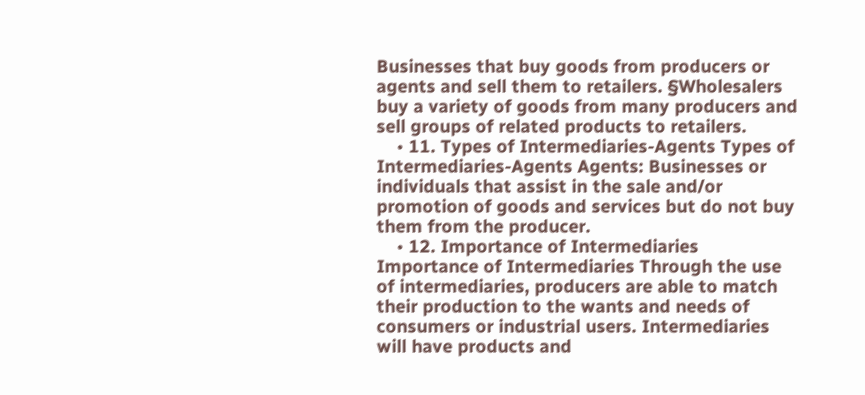Businesses that buy goods from producers or agents and sell them to retailers. §Wholesalers buy a variety of goods from many producers and sell groups of related products to retailers.
    • 11. Types of Intermediaries-Agents Types of Intermediaries-Agents Agents: Businesses or individuals that assist in the sale and/or promotion of goods and services but do not buy them from the producer.
    • 12. Importance of Intermediaries Importance of Intermediaries Through the use of intermediaries, producers are able to match their production to the wants and needs of consumers or industrial users. Intermediaries will have products and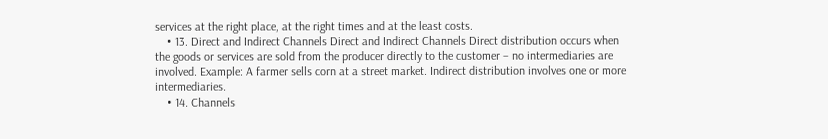services at the right place, at the right times and at the least costs.
    • 13. Direct and Indirect Channels Direct and Indirect Channels Direct distribution occurs when the goods or services are sold from the producer directly to the customer – no intermediaries are involved. Example: A farmer sells corn at a street market. Indirect distribution involves one or more intermediaries.
    • 14. Channels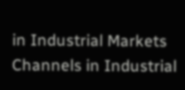in Industrial Markets Channels in Industrial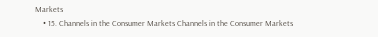Markets
    • 15. Channels in the Consumer Markets Channels in the Consumer Markets